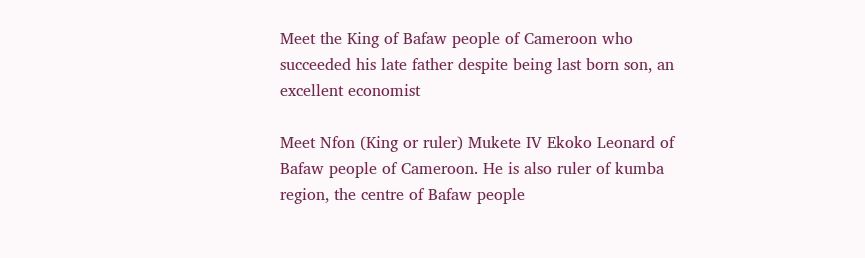Meet the King of Bafaw people of Cameroon who succeeded his late father despite being last born son, an excellent economist

Meet Nfon (King or ruler) Mukete IV Ekoko Leonard of Bafaw people of Cameroon. He is also ruler of kumba region, the centre of Bafaw people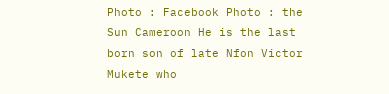Photo : Facebook Photo : the Sun Cameroon He is the last born son of late Nfon Victor Mukete who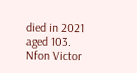died in 2021 aged 103. Nfon Victor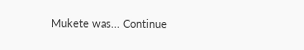Mukete was... Continue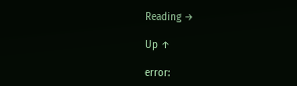Reading →

Up ↑

error: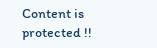Content is protected !!